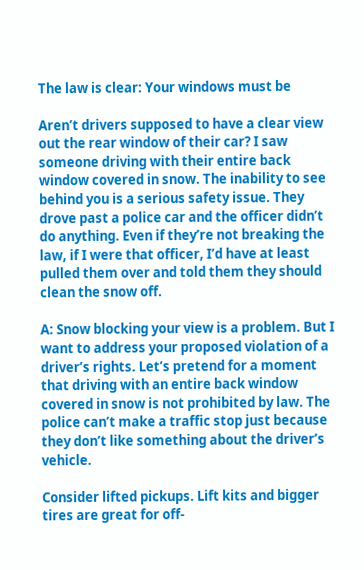The law is clear: Your windows must be

Aren’t drivers supposed to have a clear view out the rear window of their car? I saw someone driving with their entire back window covered in snow. The inability to see behind you is a serious safety issue. They drove past a police car and the officer didn’t do anything. Even if they’re not breaking the law, if I were that officer, I’d have at least pulled them over and told them they should clean the snow off.

A: Snow blocking your view is a problem. But I want to address your proposed violation of a driver’s rights. Let’s pretend for a moment that driving with an entire back window covered in snow is not prohibited by law. The police can’t make a traffic stop just because they don’t like something about the driver’s vehicle.

Consider lifted pickups. Lift kits and bigger tires are great for off-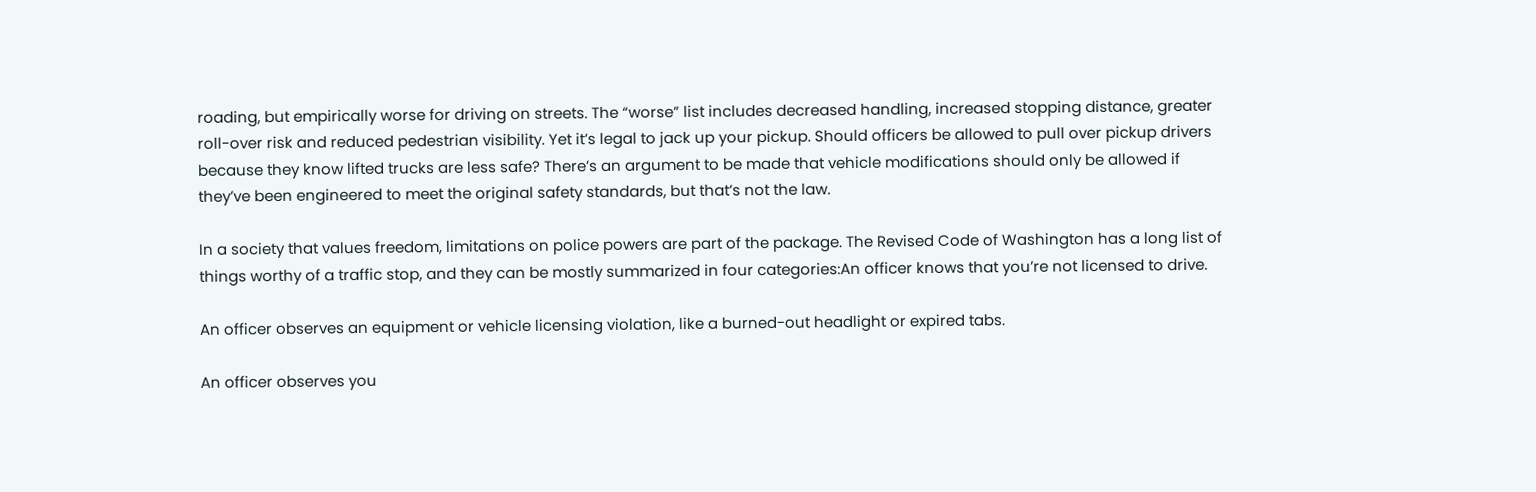roading, but empirically worse for driving on streets. The “worse” list includes decreased handling, increased stopping distance, greater roll-over risk and reduced pedestrian visibility. Yet it’s legal to jack up your pickup. Should officers be allowed to pull over pickup drivers because they know lifted trucks are less safe? There’s an argument to be made that vehicle modifications should only be allowed if they’ve been engineered to meet the original safety standards, but that’s not the law.

In a society that values freedom, limitations on police powers are part of the package. The Revised Code of Washington has a long list of things worthy of a traffic stop, and they can be mostly summarized in four categories:An officer knows that you’re not licensed to drive.

An officer observes an equipment or vehicle licensing violation, like a burned-out headlight or expired tabs.

An officer observes you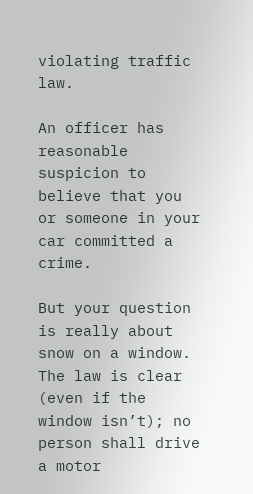violating traffic law.

An officer has reasonable suspicion to believe that you or someone in your car committed a crime.

But your question is really about snow on a window. The law is clear (even if the window isn’t); no person shall drive a motor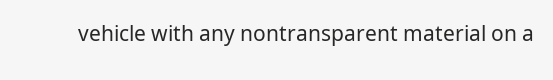vehicle with any nontransparent material on a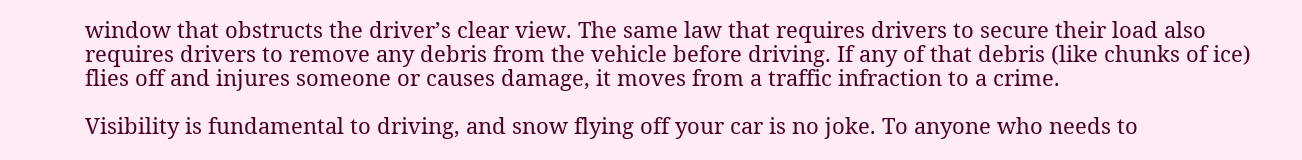window that obstructs the driver’s clear view. The same law that requires drivers to secure their load also requires drivers to remove any debris from the vehicle before driving. If any of that debris (like chunks of ice) flies off and injures someone or causes damage, it moves from a traffic infraction to a crime.

Visibility is fundamental to driving, and snow flying off your car is no joke. To anyone who needs to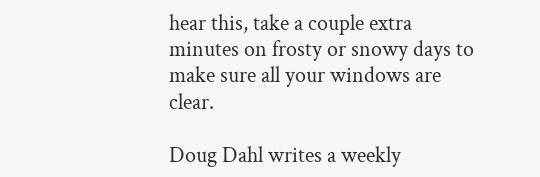hear this, take a couple extra minutes on frosty or snowy days to make sure all your windows are clear.

Doug Dahl writes a weekly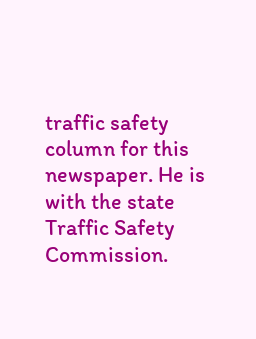traffic safety column for this newspaper. He is with the state Traffic Safety Commission.